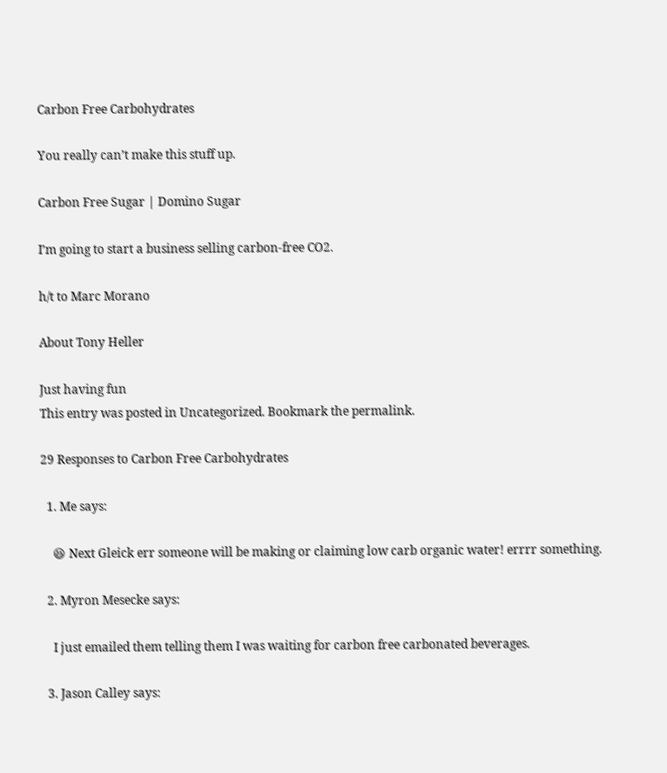Carbon Free Carbohydrates

You really can’t make this stuff up.

Carbon Free Sugar | Domino Sugar

I’m going to start a business selling carbon-free CO2.

h/t to Marc Morano

About Tony Heller

Just having fun
This entry was posted in Uncategorized. Bookmark the permalink.

29 Responses to Carbon Free Carbohydrates

  1. Me says:

    😆 Next Gleick err someone will be making or claiming low carb organic water! errrr something.

  2. Myron Mesecke says:

    I just emailed them telling them I was waiting for carbon free carbonated beverages.

  3. Jason Calley says: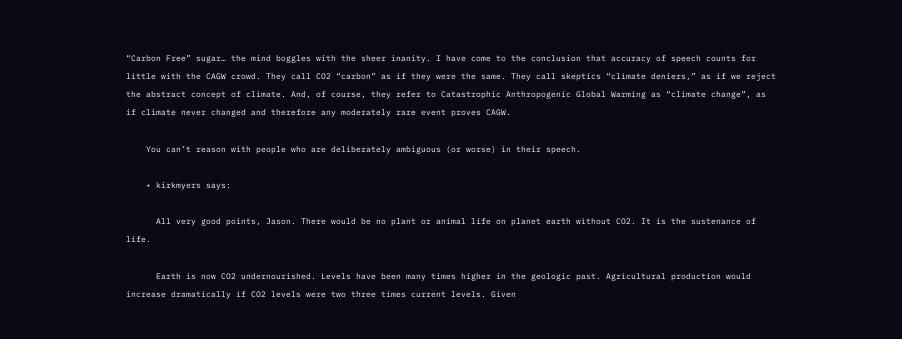“Carbon Free” sugar… the mind boggles with the sheer inanity. I have come to the conclusion that accuracy of speech counts for little with the CAGW crowd. They call CO2 “carbon” as if they were the same. They call skeptics “climate deniers,” as if we reject the abstract concept of climate. And, of course, they refer to Catastrophic Anthropogenic Global Warming as “climate change”, as if climate never changed and therefore any moderately rare event proves CAGW.

    You can’t reason with people who are deliberately ambiguous (or worse) in their speech.

    • kirkmyers says:

      All very good points, Jason. There would be no plant or animal life on planet earth without CO2. It is the sustenance of life.

      Earth is now CO2 undernourished. Levels have been many times higher in the geologic past. Agricultural production would increase dramatically if CO2 levels were two three times current levels. Given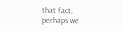that fact, perhaps we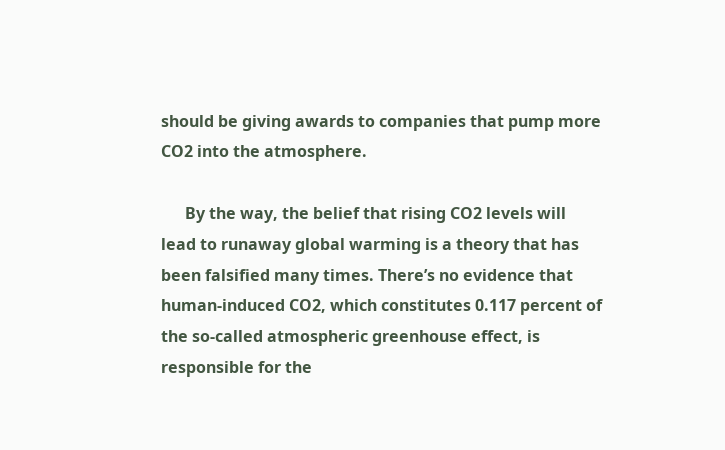should be giving awards to companies that pump more CO2 into the atmosphere.

      By the way, the belief that rising CO2 levels will lead to runaway global warming is a theory that has been falsified many times. There’s no evidence that human-induced CO2, which constitutes 0.117 percent of the so-called atmospheric greenhouse effect, is responsible for the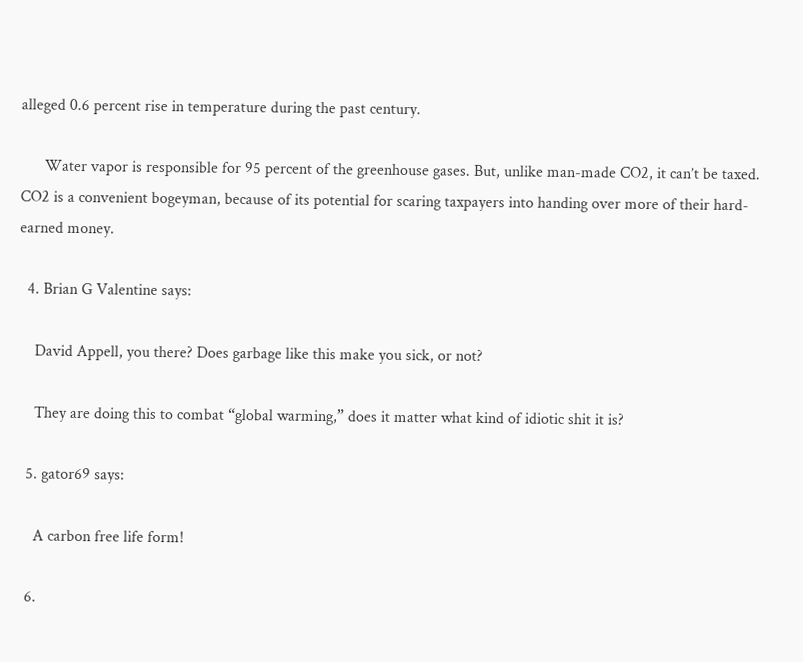alleged 0.6 percent rise in temperature during the past century.

      Water vapor is responsible for 95 percent of the greenhouse gases. But, unlike man-made CO2, it can’t be taxed. CO2 is a convenient bogeyman, because of its potential for scaring taxpayers into handing over more of their hard-earned money.

  4. Brian G Valentine says:

    David Appell, you there? Does garbage like this make you sick, or not?

    They are doing this to combat “global warming,” does it matter what kind of idiotic shit it is?

  5. gator69 says:

    A carbon free life form!

  6.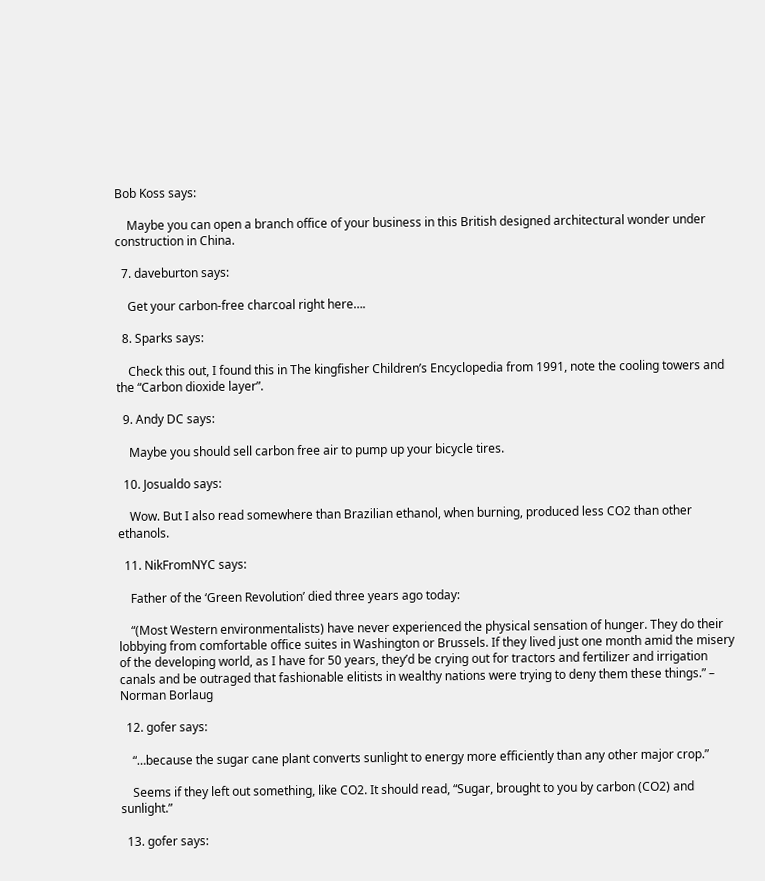Bob Koss says:

    Maybe you can open a branch office of your business in this British designed architectural wonder under construction in China.

  7. daveburton says:

    Get your carbon-free charcoal right here….

  8. Sparks says:

    Check this out, I found this in The kingfisher Children’s Encyclopedia from 1991, note the cooling towers and the “Carbon dioxide layer”.

  9. Andy DC says:

    Maybe you should sell carbon free air to pump up your bicycle tires.

  10. Josualdo says:

    Wow. But I also read somewhere than Brazilian ethanol, when burning, produced less CO2 than other ethanols.

  11. NikFromNYC says:

    Father of the ‘Green Revolution’ died three years ago today:

    “(Most Western environmentalists) have never experienced the physical sensation of hunger. They do their lobbying from comfortable office suites in Washington or Brussels. If they lived just one month amid the misery of the developing world, as I have for 50 years, they’d be crying out for tractors and fertilizer and irrigation canals and be outraged that fashionable elitists in wealthy nations were trying to deny them these things.” – Norman Borlaug

  12. gofer says:

    “…because the sugar cane plant converts sunlight to energy more efficiently than any other major crop.”

    Seems if they left out something, like CO2. It should read, “Sugar, brought to you by carbon (CO2) and sunlight.”

  13. gofer says: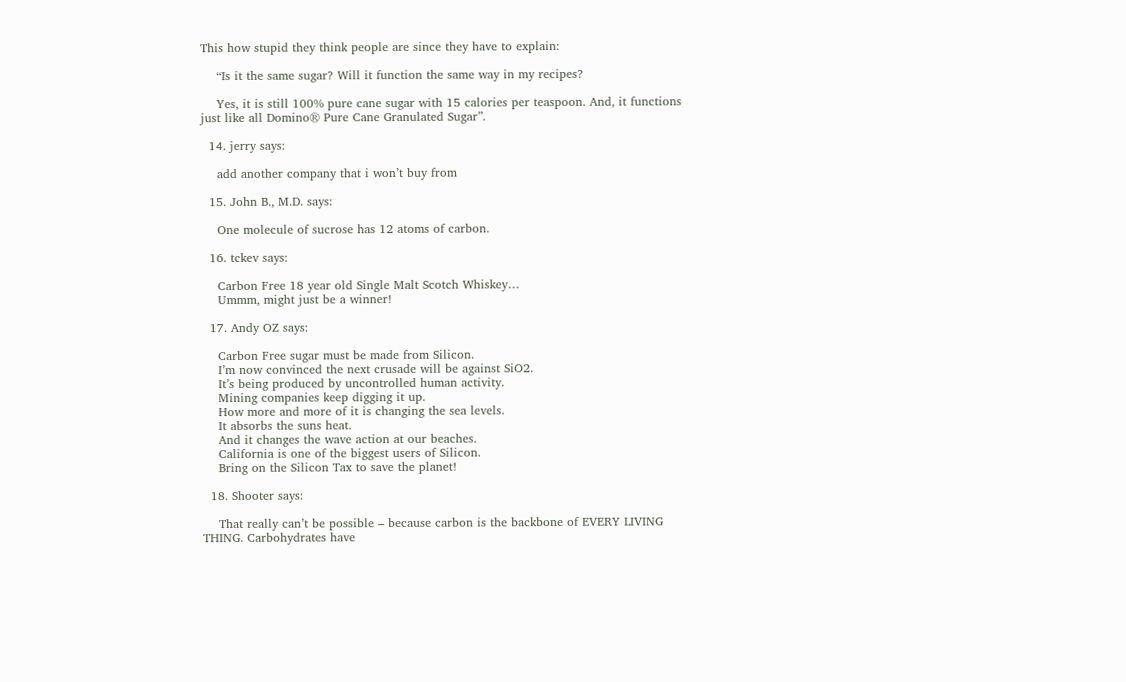This how stupid they think people are since they have to explain:

    “Is it the same sugar? Will it function the same way in my recipes?

    Yes, it is still 100% pure cane sugar with 15 calories per teaspoon. And, it functions just like all Domino® Pure Cane Granulated Sugar”.

  14. jerry says:

    add another company that i won’t buy from

  15. John B., M.D. says:

    One molecule of sucrose has 12 atoms of carbon.

  16. tckev says:

    Carbon Free 18 year old Single Malt Scotch Whiskey…
    Ummm, might just be a winner!

  17. Andy OZ says:

    Carbon Free sugar must be made from Silicon.
    I’m now convinced the next crusade will be against SiO2.
    It’s being produced by uncontrolled human activity.
    Mining companies keep digging it up.
    How more and more of it is changing the sea levels.
    It absorbs the suns heat.
    And it changes the wave action at our beaches.
    California is one of the biggest users of Silicon.
    Bring on the Silicon Tax to save the planet!

  18. Shooter says:

    That really can’t be possible – because carbon is the backbone of EVERY LIVING THING. Carbohydrates have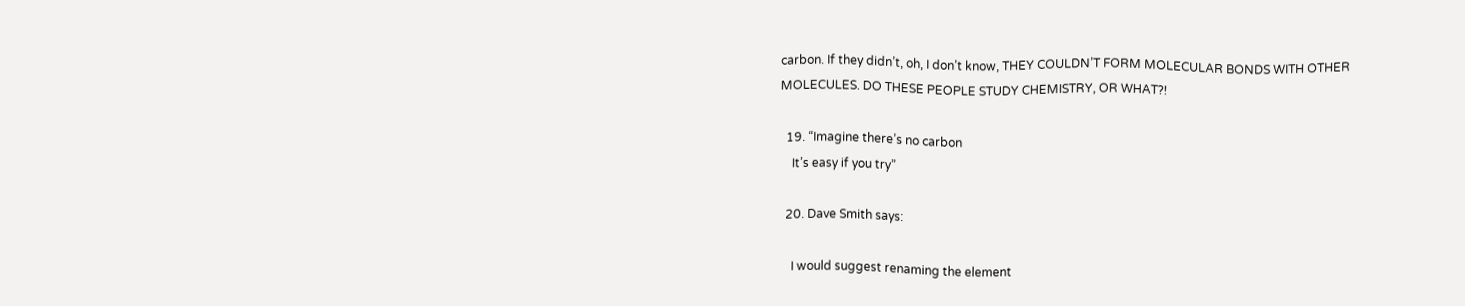carbon. If they didn’t, oh, I don’t know, THEY COULDN’T FORM MOLECULAR BONDS WITH OTHER MOLECULES. DO THESE PEOPLE STUDY CHEMISTRY, OR WHAT?!

  19. “Imagine there’s no carbon
    It’s easy if you try”

  20. Dave Smith says:

    I would suggest renaming the element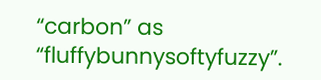“carbon” as “fluffybunnysoftyfuzzy”.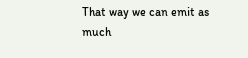That way we can emit as much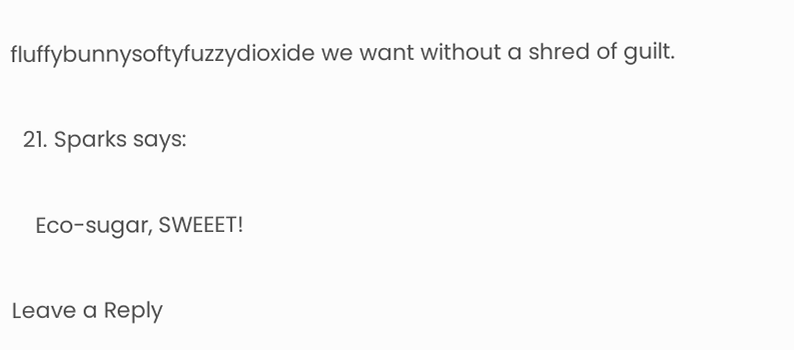fluffybunnysoftyfuzzydioxide we want without a shred of guilt.

  21. Sparks says:

    Eco-sugar, SWEEET!

Leave a Reply